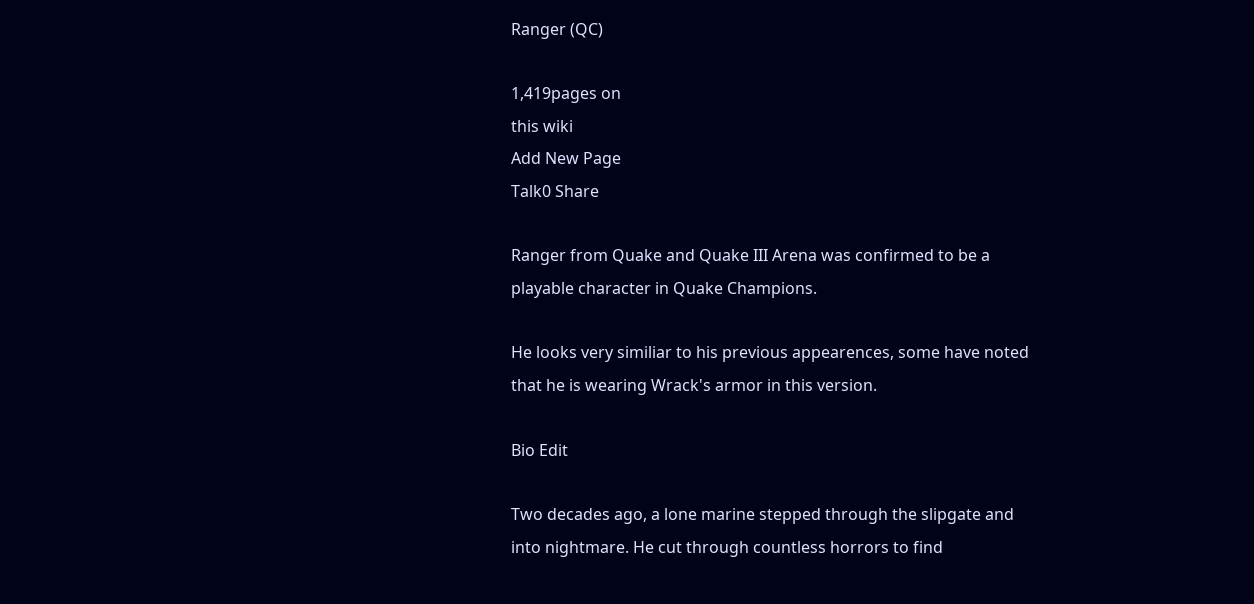Ranger (QC)

1,419pages on
this wiki
Add New Page
Talk0 Share

Ranger from Quake and Quake III Arena was confirmed to be a playable character in Quake Champions.

He looks very similiar to his previous appearences, some have noted that he is wearing Wrack's armor in this version.

Bio Edit

Two decades ago, a lone marine stepped through the slipgate and into nightmare. He cut through countless horrors to find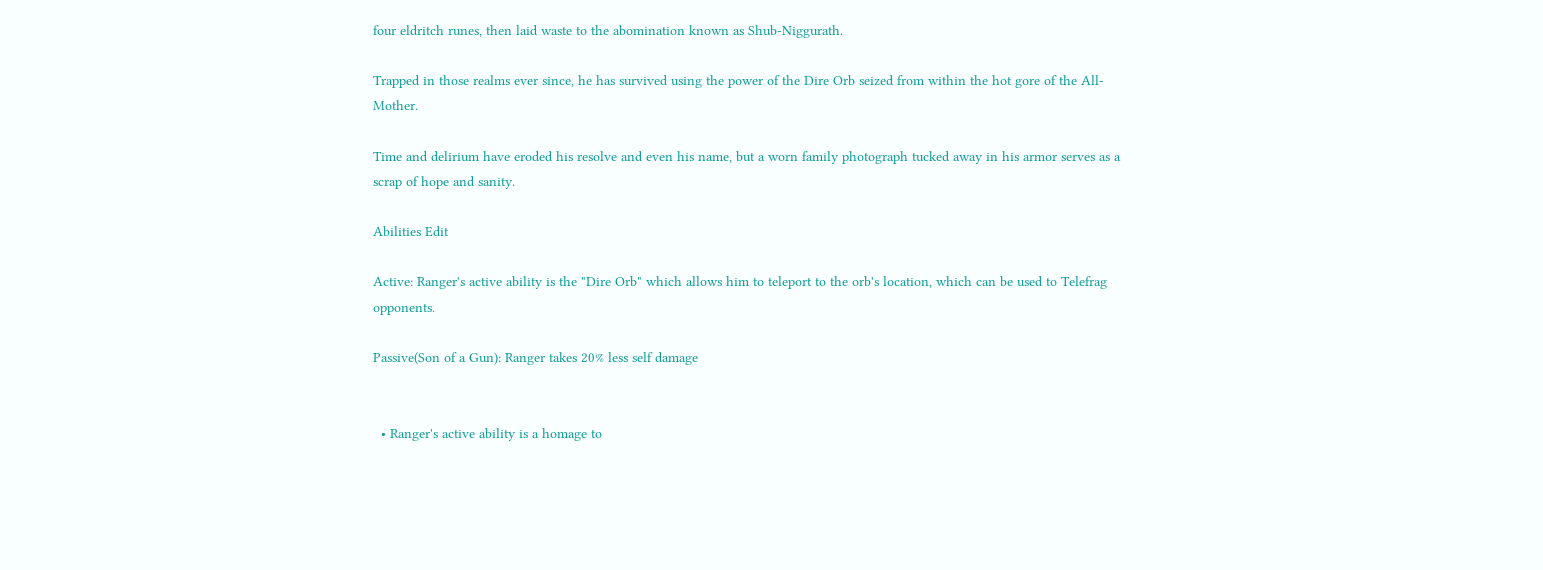four eldritch runes, then laid waste to the abomination known as Shub-Niggurath.

Trapped in those realms ever since, he has survived using the power of the Dire Orb seized from within the hot gore of the All-Mother.

Time and delirium have eroded his resolve and even his name, but a worn family photograph tucked away in his armor serves as a scrap of hope and sanity.

Abilities Edit

Active: Ranger's active ability is the "Dire Orb" which allows him to teleport to the orb's location, which can be used to Telefrag opponents.

Passive(Son of a Gun): Ranger takes 20% less self damage


  • Ranger's active ability is a homage to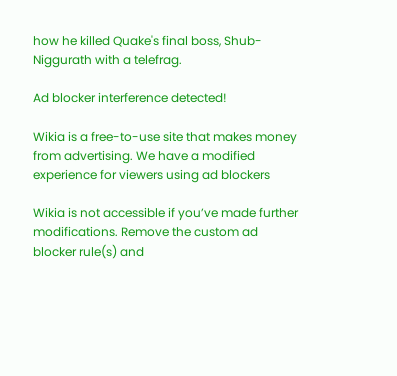how he killed Quake's final boss, Shub-Niggurath with a telefrag.

Ad blocker interference detected!

Wikia is a free-to-use site that makes money from advertising. We have a modified experience for viewers using ad blockers

Wikia is not accessible if you’ve made further modifications. Remove the custom ad blocker rule(s) and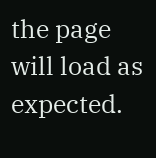the page will load as expected.